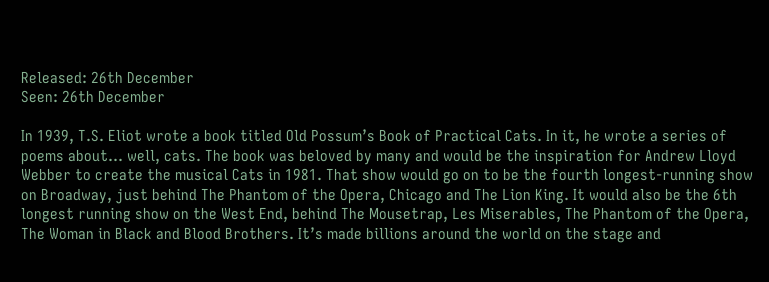Released: 26th December
Seen: 26th December

In 1939, T.S. Eliot wrote a book titled Old Possum’s Book of Practical Cats. In it, he wrote a series of poems about… well, cats. The book was beloved by many and would be the inspiration for Andrew Lloyd Webber to create the musical Cats in 1981. That show would go on to be the fourth longest-running show on Broadway, just behind The Phantom of the Opera, Chicago and The Lion King. It would also be the 6th longest running show on the West End, behind The Mousetrap, Les Miserables, The Phantom of the Opera, The Woman in Black and Blood Brothers. It’s made billions around the world on the stage and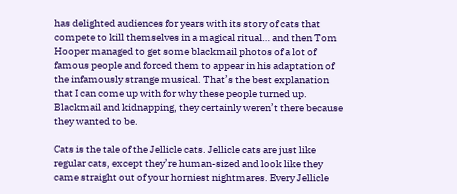has delighted audiences for years with its story of cats that compete to kill themselves in a magical ritual… and then Tom Hooper managed to get some blackmail photos of a lot of famous people and forced them to appear in his adaptation of the infamously strange musical. That’s the best explanation that I can come up with for why these people turned up. Blackmail and kidnapping, they certainly weren’t there because they wanted to be.

Cats is the tale of the Jellicle cats. Jellicle cats are just like regular cats, except they’re human-sized and look like they came straight out of your horniest nightmares. Every Jellicle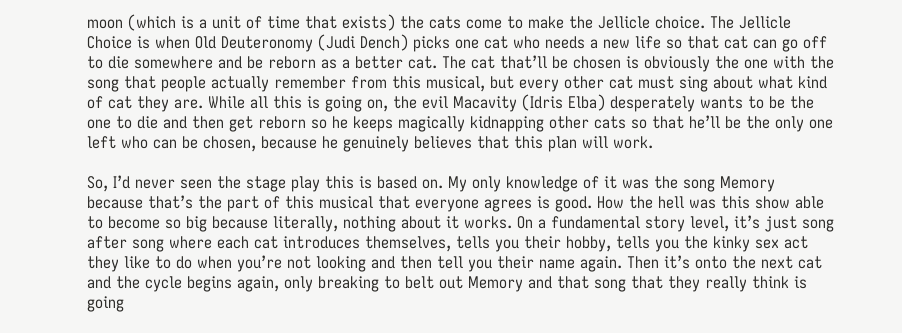moon (which is a unit of time that exists) the cats come to make the Jellicle choice. The Jellicle Choice is when Old Deuteronomy (Judi Dench) picks one cat who needs a new life so that cat can go off to die somewhere and be reborn as a better cat. The cat that’ll be chosen is obviously the one with the song that people actually remember from this musical, but every other cat must sing about what kind of cat they are. While all this is going on, the evil Macavity (Idris Elba) desperately wants to be the one to die and then get reborn so he keeps magically kidnapping other cats so that he’ll be the only one left who can be chosen, because he genuinely believes that this plan will work.

So, I’d never seen the stage play this is based on. My only knowledge of it was the song Memory because that’s the part of this musical that everyone agrees is good. How the hell was this show able to become so big because literally, nothing about it works. On a fundamental story level, it’s just song after song where each cat introduces themselves, tells you their hobby, tells you the kinky sex act they like to do when you’re not looking and then tell you their name again. Then it’s onto the next cat and the cycle begins again, only breaking to belt out Memory and that song that they really think is going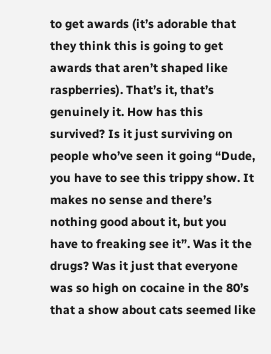to get awards (it’s adorable that they think this is going to get awards that aren’t shaped like raspberries). That’s it, that’s genuinely it. How has this survived? Is it just surviving on people who’ve seen it going “Dude, you have to see this trippy show. It makes no sense and there’s nothing good about it, but you have to freaking see it”. Was it the drugs? Was it just that everyone was so high on cocaine in the 80’s that a show about cats seemed like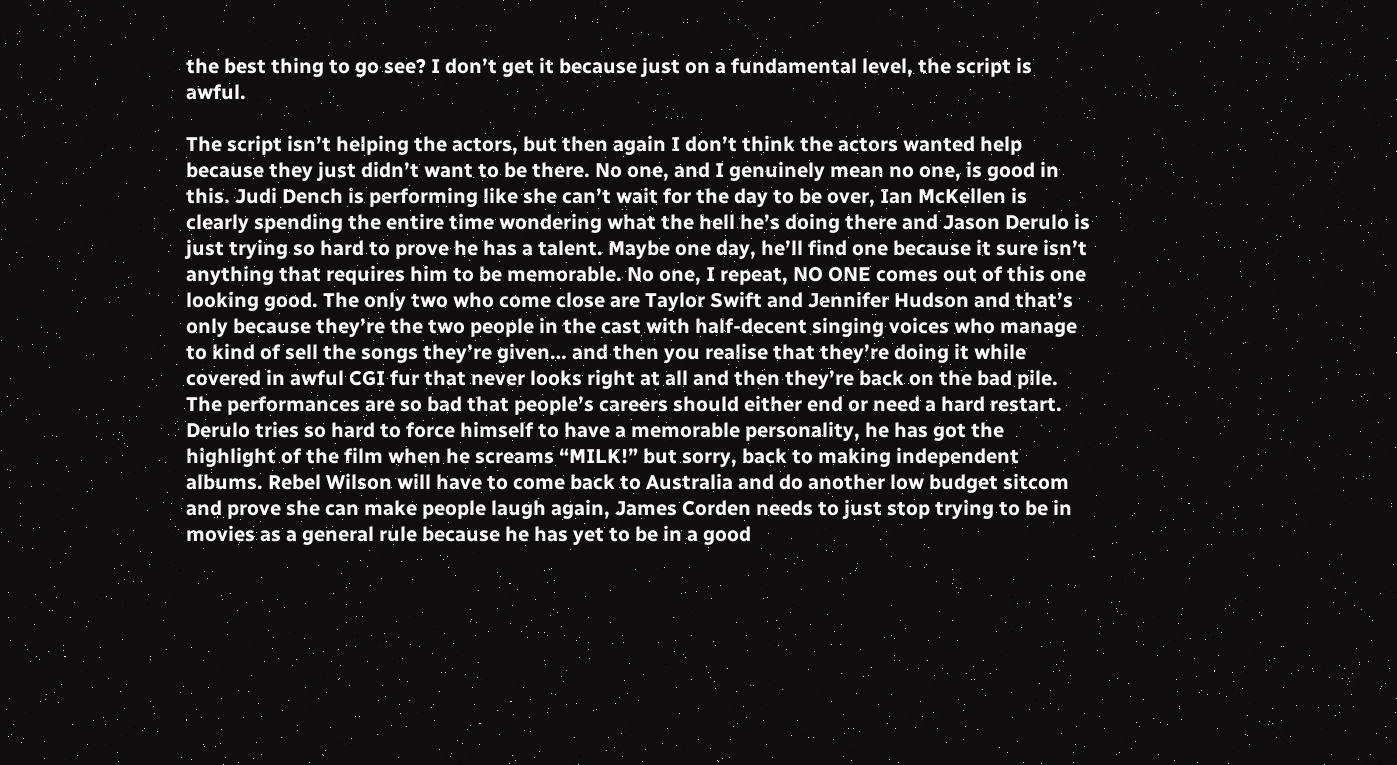the best thing to go see? I don’t get it because just on a fundamental level, the script is awful.

The script isn’t helping the actors, but then again I don’t think the actors wanted help because they just didn’t want to be there. No one, and I genuinely mean no one, is good in this. Judi Dench is performing like she can’t wait for the day to be over, Ian McKellen is clearly spending the entire time wondering what the hell he’s doing there and Jason Derulo is just trying so hard to prove he has a talent. Maybe one day, he’ll find one because it sure isn’t anything that requires him to be memorable. No one, I repeat, NO ONE comes out of this one looking good. The only two who come close are Taylor Swift and Jennifer Hudson and that’s only because they’re the two people in the cast with half-decent singing voices who manage to kind of sell the songs they’re given… and then you realise that they’re doing it while covered in awful CGI fur that never looks right at all and then they’re back on the bad pile. The performances are so bad that people’s careers should either end or need a hard restart. Derulo tries so hard to force himself to have a memorable personality, he has got the highlight of the film when he screams “MILK!” but sorry, back to making independent albums. Rebel Wilson will have to come back to Australia and do another low budget sitcom and prove she can make people laugh again, James Corden needs to just stop trying to be in movies as a general rule because he has yet to be in a good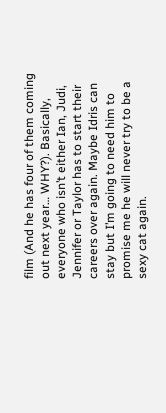film (And he has four of them coming out next year… WHY?). Basically, everyone who isn’t either Ian, Judi, Jennifer or Taylor has to start their careers over again. Maybe Idris can stay but I’m going to need him to promise me he will never try to be a sexy cat again.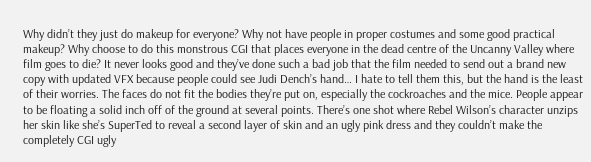Why didn’t they just do makeup for everyone? Why not have people in proper costumes and some good practical makeup? Why choose to do this monstrous CGI that places everyone in the dead centre of the Uncanny Valley where film goes to die? It never looks good and they’ve done such a bad job that the film needed to send out a brand new copy with updated VFX because people could see Judi Dench’s hand… I hate to tell them this, but the hand is the least of their worries. The faces do not fit the bodies they’re put on, especially the cockroaches and the mice. People appear to be floating a solid inch off of the ground at several points. There’s one shot where Rebel Wilson’s character unzips her skin like she’s SuperTed to reveal a second layer of skin and an ugly pink dress and they couldn’t make the completely CGI ugly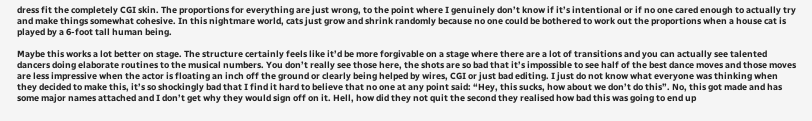dress fit the completely CGI skin. The proportions for everything are just wrong, to the point where I genuinely don’t know if it’s intentional or if no one cared enough to actually try and make things somewhat cohesive. In this nightmare world, cats just grow and shrink randomly because no one could be bothered to work out the proportions when a house cat is played by a 6-foot tall human being.

Maybe this works a lot better on stage. The structure certainly feels like it’d be more forgivable on a stage where there are a lot of transitions and you can actually see talented dancers doing elaborate routines to the musical numbers. You don’t really see those here, the shots are so bad that it’s impossible to see half of the best dance moves and those moves are less impressive when the actor is floating an inch off the ground or clearly being helped by wires, CGI or just bad editing. I just do not know what everyone was thinking when they decided to make this, it’s so shockingly bad that I find it hard to believe that no one at any point said: “Hey, this sucks, how about we don’t do this”. No, this got made and has some major names attached and I don’t get why they would sign off on it. Hell, how did they not quit the second they realised how bad this was going to end up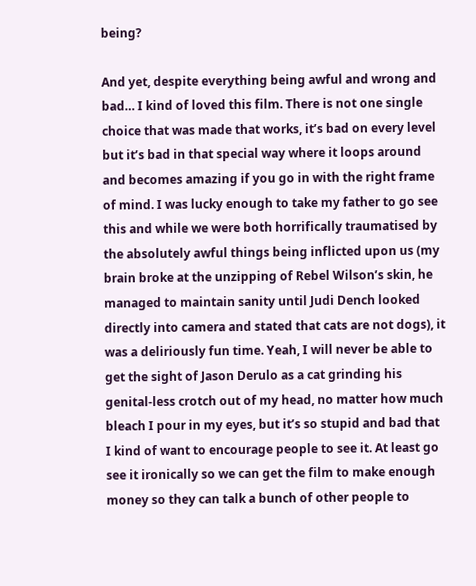being?

And yet, despite everything being awful and wrong and bad… I kind of loved this film. There is not one single choice that was made that works, it’s bad on every level but it’s bad in that special way where it loops around and becomes amazing if you go in with the right frame of mind. I was lucky enough to take my father to go see this and while we were both horrifically traumatised by the absolutely awful things being inflicted upon us (my brain broke at the unzipping of Rebel Wilson’s skin, he managed to maintain sanity until Judi Dench looked directly into camera and stated that cats are not dogs), it was a deliriously fun time. Yeah, I will never be able to get the sight of Jason Derulo as a cat grinding his genital-less crotch out of my head, no matter how much bleach I pour in my eyes, but it’s so stupid and bad that I kind of want to encourage people to see it. At least go see it ironically so we can get the film to make enough money so they can talk a bunch of other people to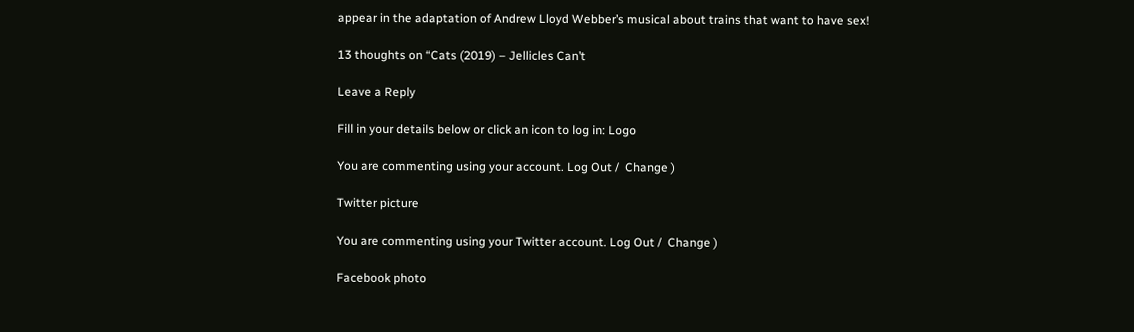appear in the adaptation of Andrew Lloyd Webber’s musical about trains that want to have sex!

13 thoughts on “Cats (2019) – Jellicles Can’t

Leave a Reply

Fill in your details below or click an icon to log in: Logo

You are commenting using your account. Log Out /  Change )

Twitter picture

You are commenting using your Twitter account. Log Out /  Change )

Facebook photo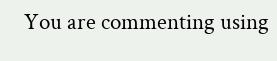You are commenting using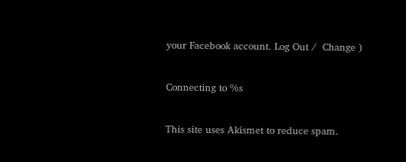your Facebook account. Log Out /  Change )

Connecting to %s

This site uses Akismet to reduce spam.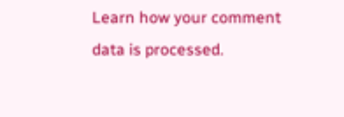Learn how your comment data is processed.